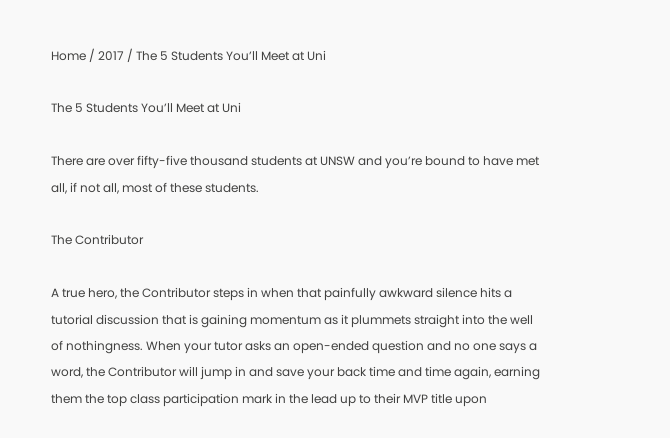Home / 2017 / The 5 Students You’ll Meet at Uni

The 5 Students You’ll Meet at Uni

There are over fifty-five thousand students at UNSW and you’re bound to have met all, if not all, most of these students.

The Contributor

A true hero, the Contributor steps in when that painfully awkward silence hits a tutorial discussion that is gaining momentum as it plummets straight into the well of nothingness. When your tutor asks an open-ended question and no one says a word, the Contributor will jump in and save your back time and time again, earning them the top class participation mark in the lead up to their MVP title upon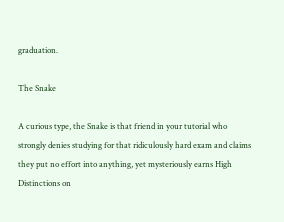graduation.

The Snake

A curious type, the Snake is that friend in your tutorial who strongly denies studying for that ridiculously hard exam and claims they put no effort into anything, yet mysteriously earns High Distinctions on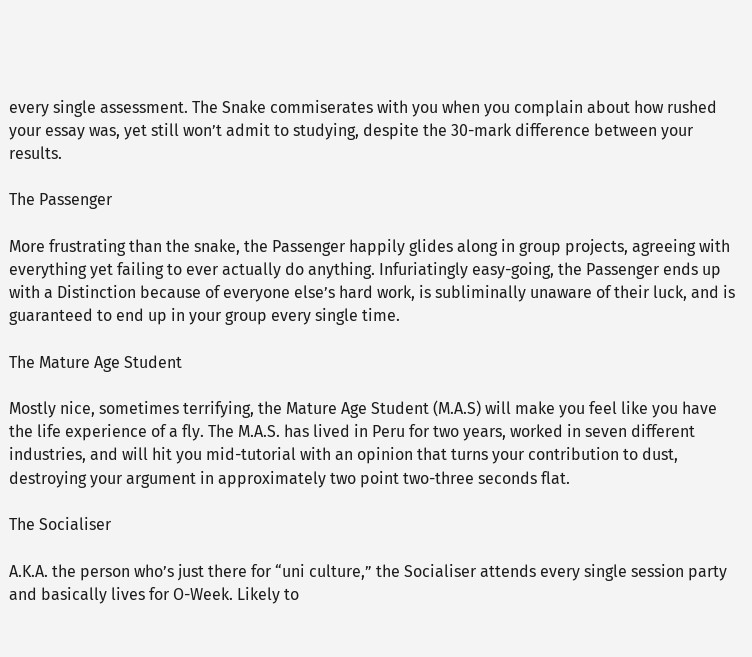every single assessment. The Snake commiserates with you when you complain about how rushed your essay was, yet still won’t admit to studying, despite the 30-mark difference between your results.

The Passenger

More frustrating than the snake, the Passenger happily glides along in group projects, agreeing with everything yet failing to ever actually do anything. Infuriatingly easy-going, the Passenger ends up with a Distinction because of everyone else’s hard work, is subliminally unaware of their luck, and is guaranteed to end up in your group every single time.

The Mature Age Student

Mostly nice, sometimes terrifying, the Mature Age Student (M.A.S) will make you feel like you have the life experience of a fly. The M.A.S. has lived in Peru for two years, worked in seven different industries, and will hit you mid-tutorial with an opinion that turns your contribution to dust, destroying your argument in approximately two point two-three seconds flat.

The Socialiser

A.K.A. the person who’s just there for “uni culture,” the Socialiser attends every single session party and basically lives for O-Week. Likely to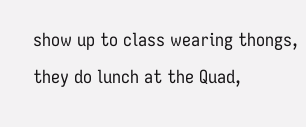show up to class wearing thongs, they do lunch at the Quad,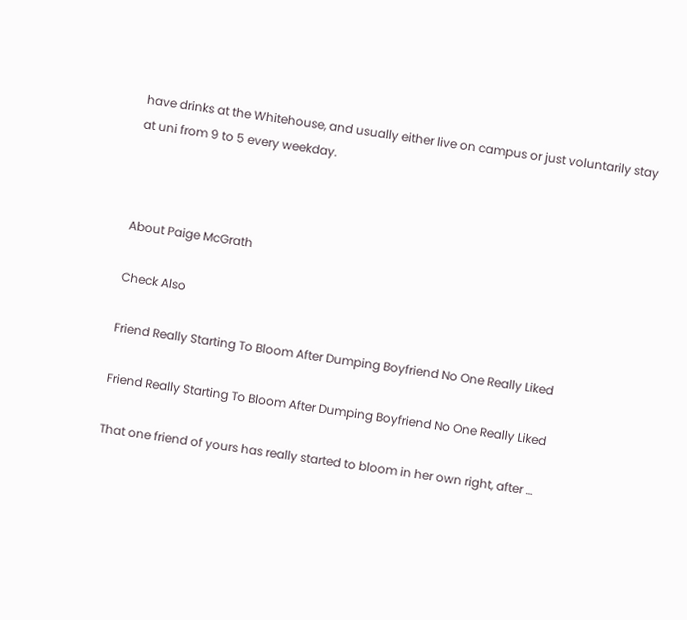have drinks at the Whitehouse, and usually either live on campus or just voluntarily stay at uni from 9 to 5 every weekday.



About Paige McGrath

Check Also

Friend Really Starting To Bloom After Dumping Boyfriend No One Really Liked

Friend Really Starting To Bloom After Dumping Boyfriend No One Really Liked

That one friend of yours has really started to bloom in her own right, after …